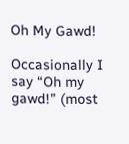Oh My Gawd!

Occasionally I say “Oh my gawd!” (most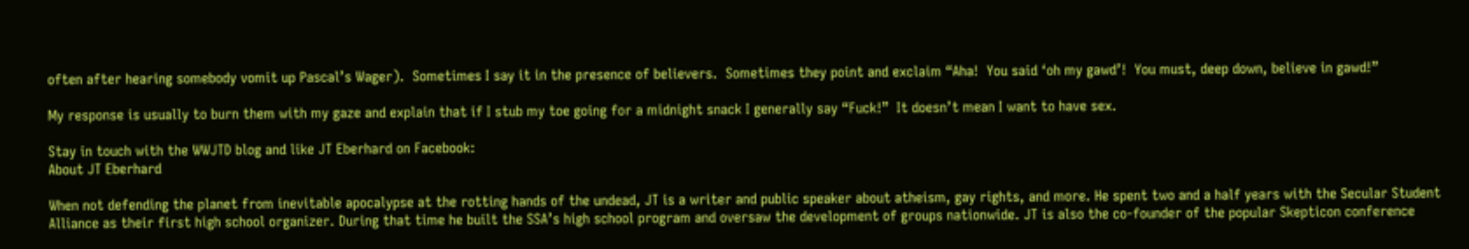often after hearing somebody vomit up Pascal’s Wager).  Sometimes I say it in the presence of believers.  Sometimes they point and exclaim “Aha!  You said ‘oh my gawd’!  You must, deep down, believe in gawd!”

My response is usually to burn them with my gaze and explain that if I stub my toe going for a midnight snack I generally say “Fuck!”  It doesn’t mean I want to have sex.

Stay in touch with the WWJTD blog and like JT Eberhard on Facebook:
About JT Eberhard

When not defending the planet from inevitable apocalypse at the rotting hands of the undead, JT is a writer and public speaker about atheism, gay rights, and more. He spent two and a half years with the Secular Student Alliance as their first high school organizer. During that time he built the SSA’s high school program and oversaw the development of groups nationwide. JT is also the co-founder of the popular Skepticon conference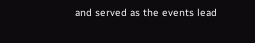and served as the events lead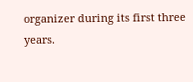organizer during its first three years.